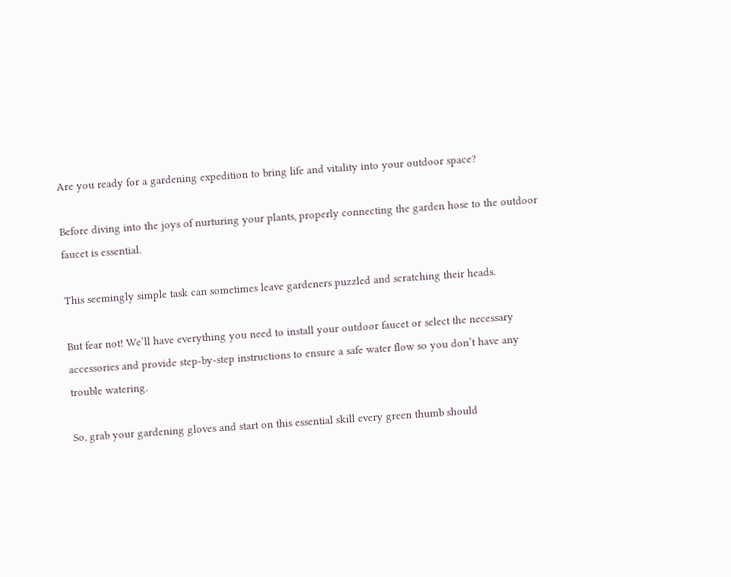Are you ready for a gardening expedition to bring life and vitality into your outdoor space?

Before diving into the joys of nurturing your plants, properly connecting the garden hose to the outdoor faucet is essential.

This seemingly simple task can sometimes leave gardeners puzzled and scratching their heads.

But fear not! We’ll have everything you need to install your outdoor faucet or select the necessary accessories and provide step-by-step instructions to ensure a safe water flow so you don’t have any trouble watering.

So, grab your gardening gloves and start on this essential skill every green thumb should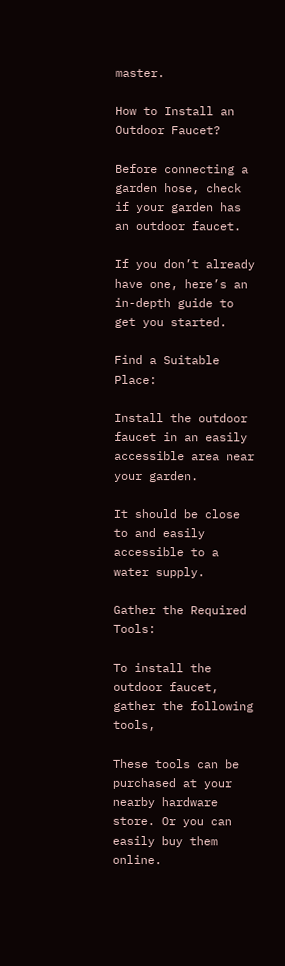master.

How to Install an Outdoor Faucet?

Before connecting a garden hose, check if your garden has an outdoor faucet.

If you don’t already have one, here’s an in-depth guide to get you started.

Find a Suitable Place:

Install the outdoor faucet in an easily accessible area near your garden.

It should be close to and easily accessible to a water supply.

Gather the Required Tools:

To install the outdoor faucet, gather the following tools,

These tools can be purchased at your nearby hardware store. Or you can easily buy them online.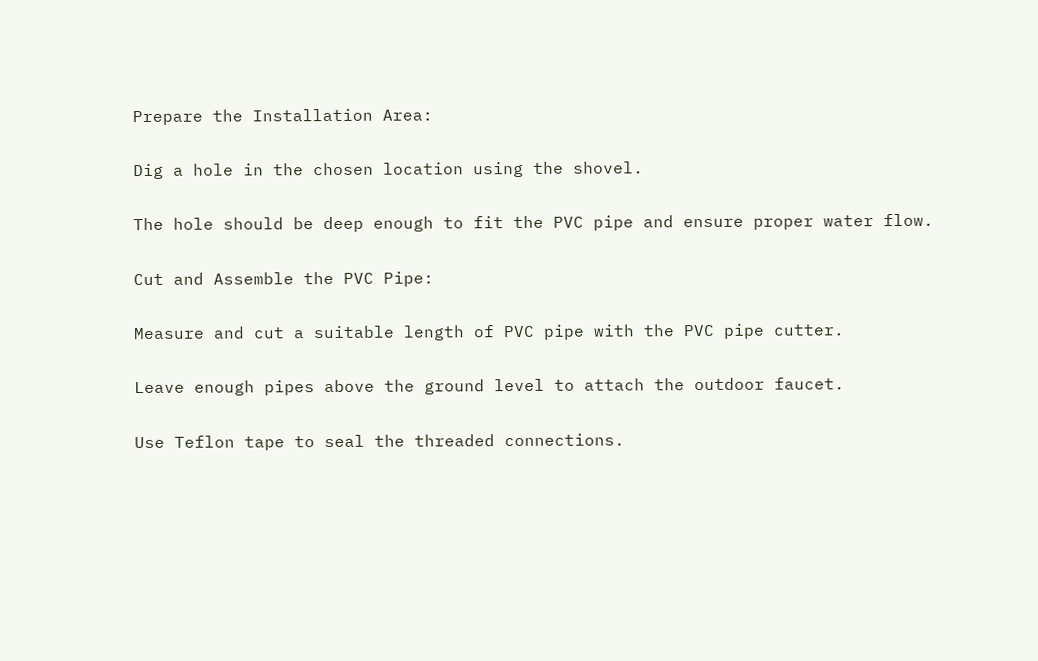Prepare the Installation Area:

Dig a hole in the chosen location using the shovel.

The hole should be deep enough to fit the PVC pipe and ensure proper water flow.

Cut and Assemble the PVC Pipe:

Measure and cut a suitable length of PVC pipe with the PVC pipe cutter.

Leave enough pipes above the ground level to attach the outdoor faucet.

Use Teflon tape to seal the threaded connections.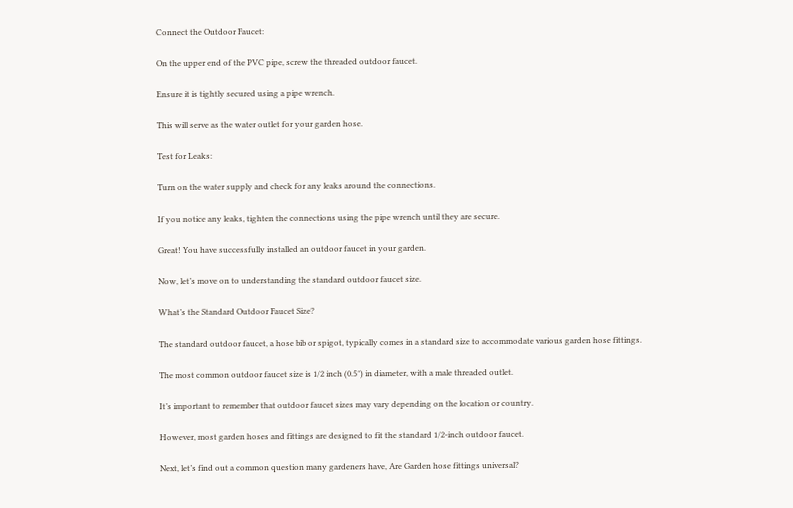Connect the Outdoor Faucet:

On the upper end of the PVC pipe, screw the threaded outdoor faucet.

Ensure it is tightly secured using a pipe wrench.

This will serve as the water outlet for your garden hose.

Test for Leaks:

Turn on the water supply and check for any leaks around the connections.

If you notice any leaks, tighten the connections using the pipe wrench until they are secure.

Great! You have successfully installed an outdoor faucet in your garden.

Now, let’s move on to understanding the standard outdoor faucet size.

What’s the Standard Outdoor Faucet Size?

The standard outdoor faucet, a hose bib or spigot, typically comes in a standard size to accommodate various garden hose fittings.

The most common outdoor faucet size is 1/2 inch (0.5″) in diameter, with a male threaded outlet.

It’s important to remember that outdoor faucet sizes may vary depending on the location or country.

However, most garden hoses and fittings are designed to fit the standard 1/2-inch outdoor faucet.

Next, let’s find out a common question many gardeners have, Are Garden hose fittings universal?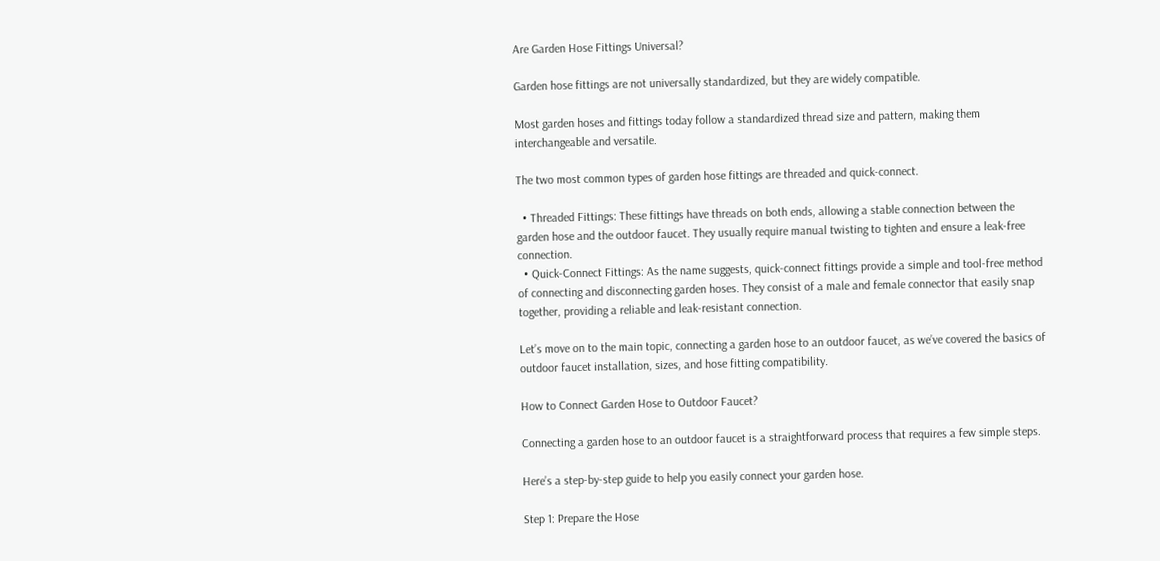Are Garden Hose Fittings Universal?

Garden hose fittings are not universally standardized, but they are widely compatible.

Most garden hoses and fittings today follow a standardized thread size and pattern, making them interchangeable and versatile.

The two most common types of garden hose fittings are threaded and quick-connect.

  • Threaded Fittings: These fittings have threads on both ends, allowing a stable connection between the garden hose and the outdoor faucet. They usually require manual twisting to tighten and ensure a leak-free connection.
  • Quick-Connect Fittings: As the name suggests, quick-connect fittings provide a simple and tool-free method of connecting and disconnecting garden hoses. They consist of a male and female connector that easily snap together, providing a reliable and leak-resistant connection.

Let’s move on to the main topic, connecting a garden hose to an outdoor faucet, as we’ve covered the basics of outdoor faucet installation, sizes, and hose fitting compatibility.

How to Connect Garden Hose to Outdoor Faucet?

Connecting a garden hose to an outdoor faucet is a straightforward process that requires a few simple steps.

Here’s a step-by-step guide to help you easily connect your garden hose.

Step 1: Prepare the Hose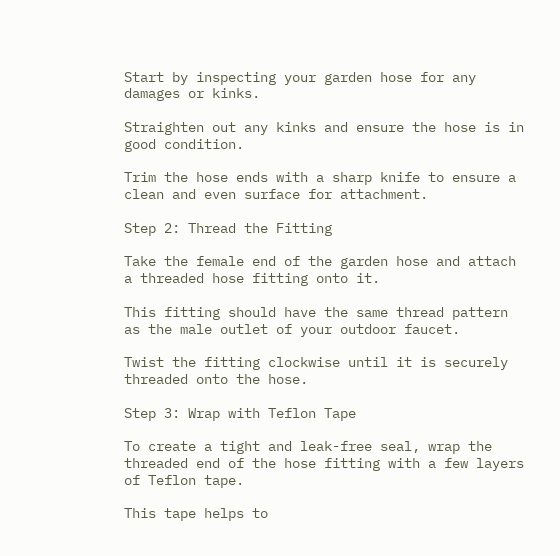Start by inspecting your garden hose for any damages or kinks.

Straighten out any kinks and ensure the hose is in good condition.

Trim the hose ends with a sharp knife to ensure a clean and even surface for attachment.

Step 2: Thread the Fitting

Take the female end of the garden hose and attach a threaded hose fitting onto it.

This fitting should have the same thread pattern as the male outlet of your outdoor faucet.

Twist the fitting clockwise until it is securely threaded onto the hose.

Step 3: Wrap with Teflon Tape

To create a tight and leak-free seal, wrap the threaded end of the hose fitting with a few layers of Teflon tape.

This tape helps to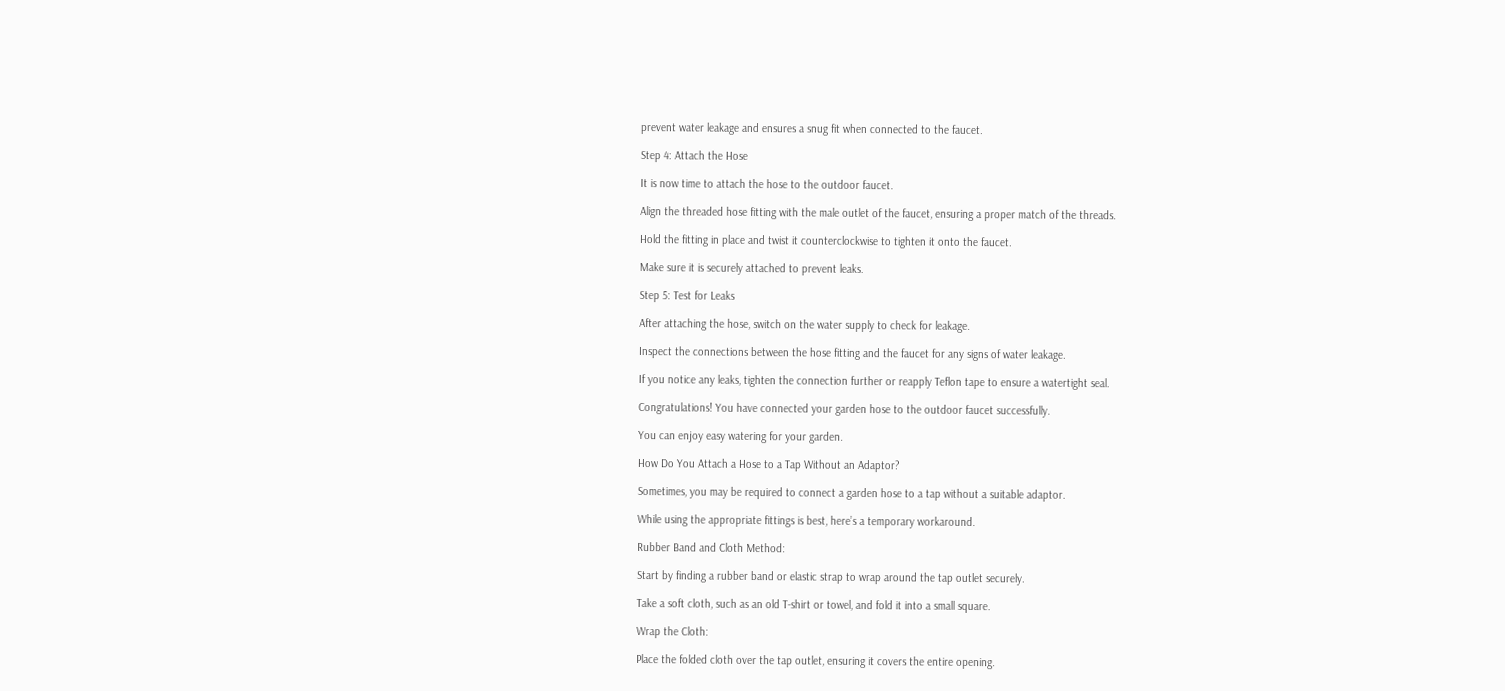prevent water leakage and ensures a snug fit when connected to the faucet.

Step 4: Attach the Hose

It is now time to attach the hose to the outdoor faucet.

Align the threaded hose fitting with the male outlet of the faucet, ensuring a proper match of the threads.

Hold the fitting in place and twist it counterclockwise to tighten it onto the faucet.

Make sure it is securely attached to prevent leaks.

Step 5: Test for Leaks

After attaching the hose, switch on the water supply to check for leakage.

Inspect the connections between the hose fitting and the faucet for any signs of water leakage.

If you notice any leaks, tighten the connection further or reapply Teflon tape to ensure a watertight seal.

Congratulations! You have connected your garden hose to the outdoor faucet successfully.

You can enjoy easy watering for your garden.

How Do You Attach a Hose to a Tap Without an Adaptor?

Sometimes, you may be required to connect a garden hose to a tap without a suitable adaptor.

While using the appropriate fittings is best, here’s a temporary workaround.

Rubber Band and Cloth Method:

Start by finding a rubber band or elastic strap to wrap around the tap outlet securely.

Take a soft cloth, such as an old T-shirt or towel, and fold it into a small square.

Wrap the Cloth:

Place the folded cloth over the tap outlet, ensuring it covers the entire opening.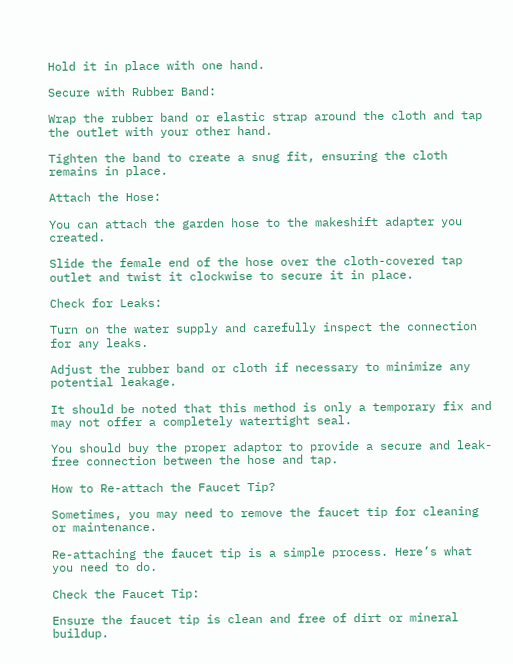Hold it in place with one hand.

Secure with Rubber Band:

Wrap the rubber band or elastic strap around the cloth and tap the outlet with your other hand.

Tighten the band to create a snug fit, ensuring the cloth remains in place.

Attach the Hose:

You can attach the garden hose to the makeshift adapter you created.

Slide the female end of the hose over the cloth-covered tap outlet and twist it clockwise to secure it in place.

Check for Leaks:

Turn on the water supply and carefully inspect the connection for any leaks.

Adjust the rubber band or cloth if necessary to minimize any potential leakage.

It should be noted that this method is only a temporary fix and may not offer a completely watertight seal.

You should buy the proper adaptor to provide a secure and leak-free connection between the hose and tap.

How to Re-attach the Faucet Tip?

Sometimes, you may need to remove the faucet tip for cleaning or maintenance.

Re-attaching the faucet tip is a simple process. Here’s what you need to do.

Check the Faucet Tip:

Ensure the faucet tip is clean and free of dirt or mineral buildup.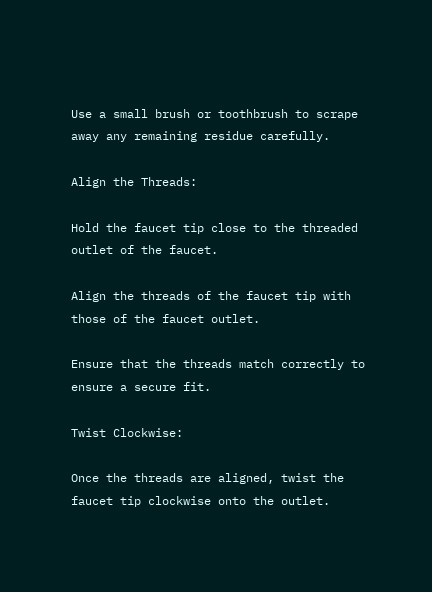Use a small brush or toothbrush to scrape away any remaining residue carefully.

Align the Threads:

Hold the faucet tip close to the threaded outlet of the faucet.

Align the threads of the faucet tip with those of the faucet outlet.

Ensure that the threads match correctly to ensure a secure fit.

Twist Clockwise:

Once the threads are aligned, twist the faucet tip clockwise onto the outlet.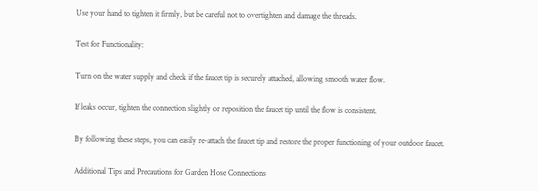Use your hand to tighten it firmly, but be careful not to overtighten and damage the threads.

Test for Functionality:

Turn on the water supply and check if the faucet tip is securely attached, allowing smooth water flow.

If leaks occur, tighten the connection slightly or reposition the faucet tip until the flow is consistent.

By following these steps, you can easily re-attach the faucet tip and restore the proper functioning of your outdoor faucet.

Additional Tips and Precautions for Garden Hose Connections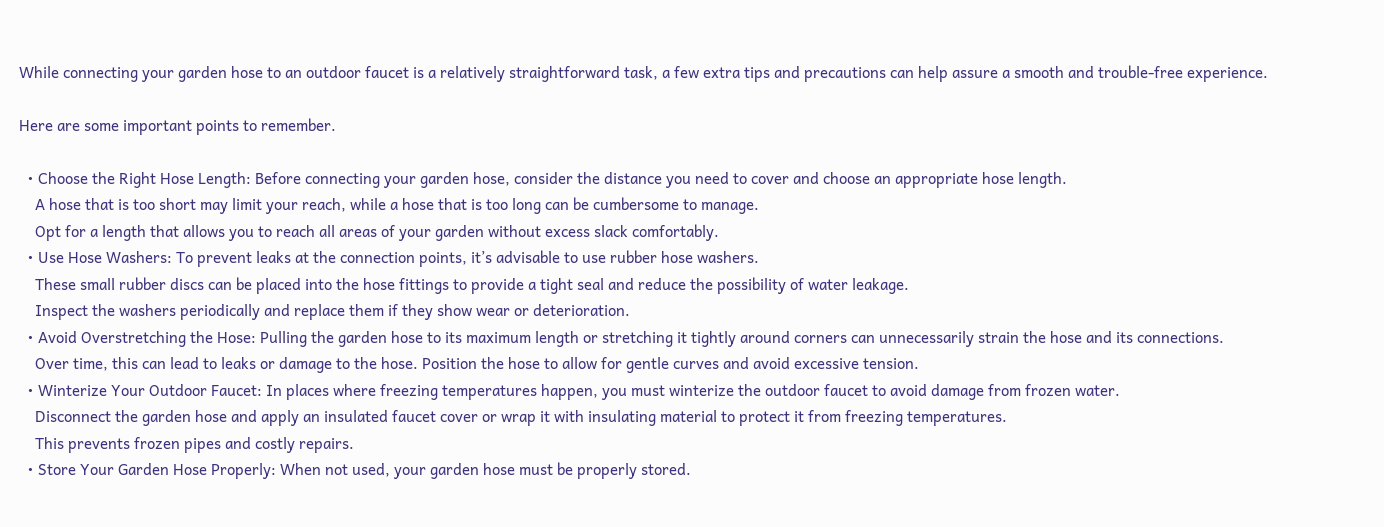While connecting your garden hose to an outdoor faucet is a relatively straightforward task, a few extra tips and precautions can help assure a smooth and trouble-free experience.

Here are some important points to remember.

  • Choose the Right Hose Length: Before connecting your garden hose, consider the distance you need to cover and choose an appropriate hose length.
    A hose that is too short may limit your reach, while a hose that is too long can be cumbersome to manage.
    Opt for a length that allows you to reach all areas of your garden without excess slack comfortably.
  • Use Hose Washers: To prevent leaks at the connection points, it’s advisable to use rubber hose washers.
    These small rubber discs can be placed into the hose fittings to provide a tight seal and reduce the possibility of water leakage.
    Inspect the washers periodically and replace them if they show wear or deterioration.
  • Avoid Overstretching the Hose: Pulling the garden hose to its maximum length or stretching it tightly around corners can unnecessarily strain the hose and its connections.
    Over time, this can lead to leaks or damage to the hose. Position the hose to allow for gentle curves and avoid excessive tension.
  • Winterize Your Outdoor Faucet: In places where freezing temperatures happen, you must winterize the outdoor faucet to avoid damage from frozen water.
    Disconnect the garden hose and apply an insulated faucet cover or wrap it with insulating material to protect it from freezing temperatures.
    This prevents frozen pipes and costly repairs.
  • Store Your Garden Hose Properly: When not used, your garden hose must be properly stored.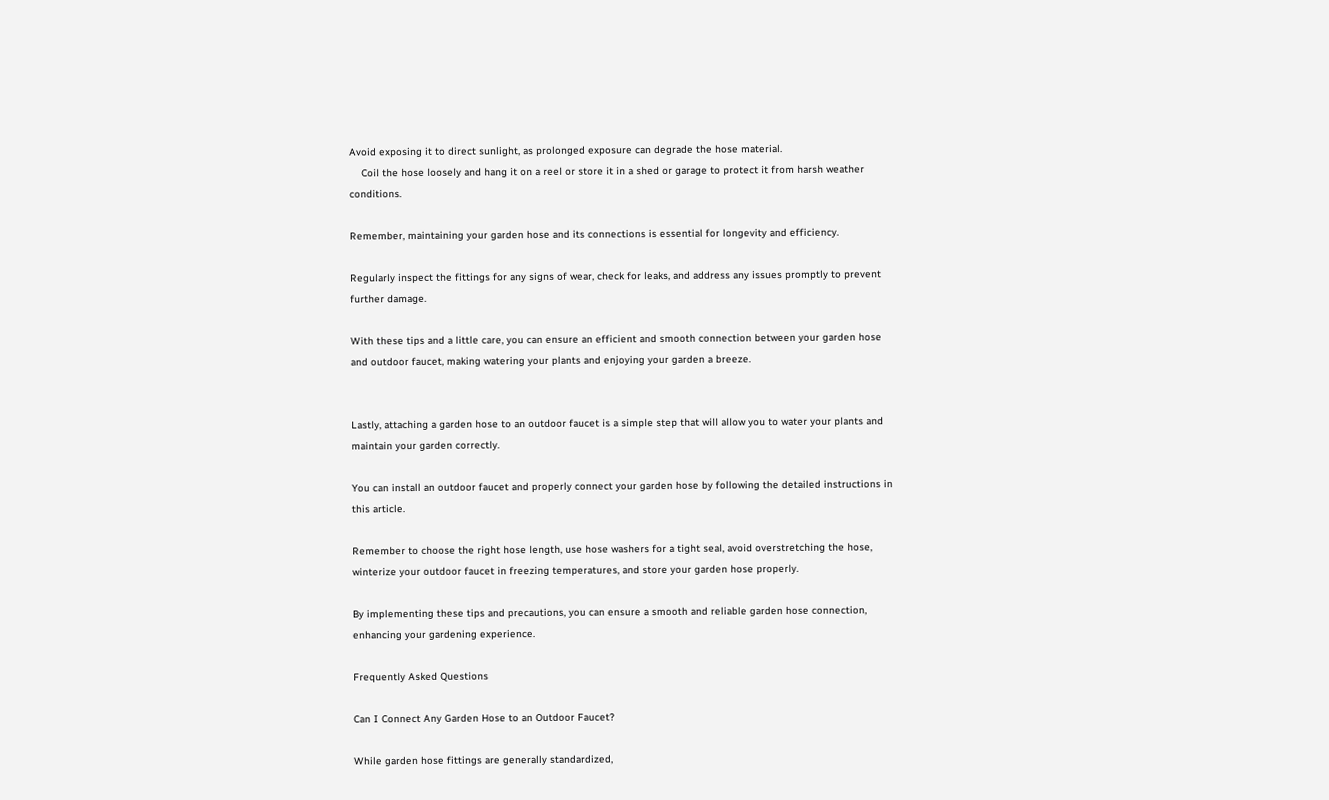Avoid exposing it to direct sunlight, as prolonged exposure can degrade the hose material.
    Coil the hose loosely and hang it on a reel or store it in a shed or garage to protect it from harsh weather conditions.

Remember, maintaining your garden hose and its connections is essential for longevity and efficiency.

Regularly inspect the fittings for any signs of wear, check for leaks, and address any issues promptly to prevent further damage.

With these tips and a little care, you can ensure an efficient and smooth connection between your garden hose and outdoor faucet, making watering your plants and enjoying your garden a breeze.


Lastly, attaching a garden hose to an outdoor faucet is a simple step that will allow you to water your plants and maintain your garden correctly.

You can install an outdoor faucet and properly connect your garden hose by following the detailed instructions in this article.

Remember to choose the right hose length, use hose washers for a tight seal, avoid overstretching the hose, winterize your outdoor faucet in freezing temperatures, and store your garden hose properly.

By implementing these tips and precautions, you can ensure a smooth and reliable garden hose connection, enhancing your gardening experience.

Frequently Asked Questions

Can I Connect Any Garden Hose to an Outdoor Faucet?

While garden hose fittings are generally standardized,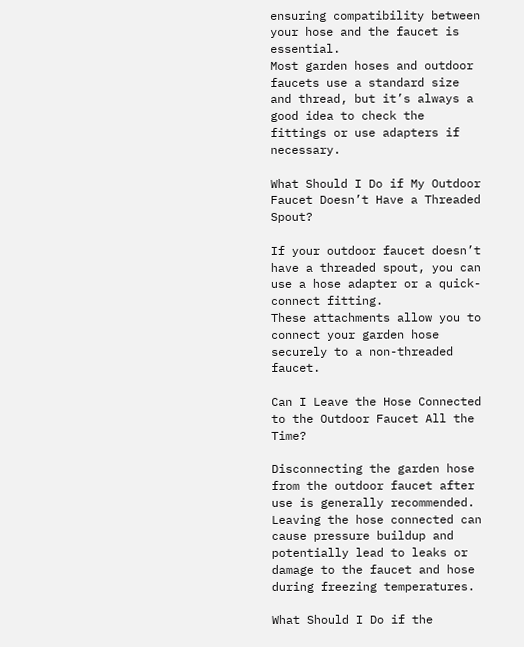ensuring compatibility between your hose and the faucet is essential.
Most garden hoses and outdoor faucets use a standard size and thread, but it’s always a good idea to check the fittings or use adapters if necessary.

What Should I Do if My Outdoor Faucet Doesn’t Have a Threaded Spout?

If your outdoor faucet doesn’t have a threaded spout, you can use a hose adapter or a quick-connect fitting.
These attachments allow you to connect your garden hose securely to a non-threaded faucet.

Can I Leave the Hose Connected to the Outdoor Faucet All the Time?

Disconnecting the garden hose from the outdoor faucet after use is generally recommended.
Leaving the hose connected can cause pressure buildup and potentially lead to leaks or damage to the faucet and hose during freezing temperatures.

What Should I Do if the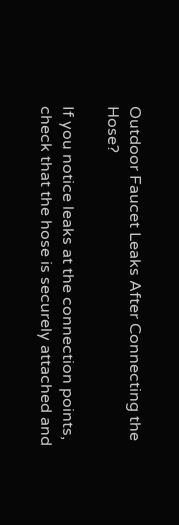Outdoor Faucet Leaks After Connecting the Hose?

If you notice leaks at the connection points, check that the hose is securely attached and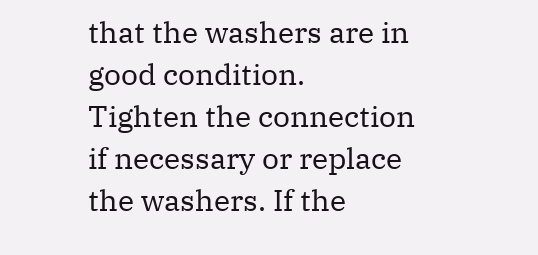that the washers are in good condition.
Tighten the connection if necessary or replace the washers. If the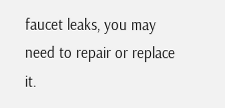faucet leaks, you may need to repair or replace it.